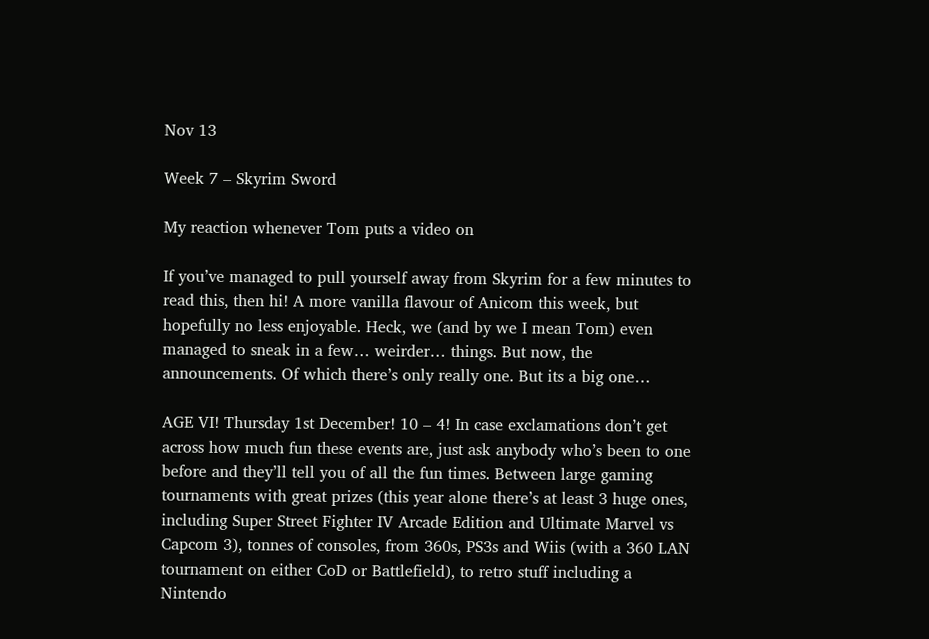Nov 13

Week 7 – Skyrim Sword

My reaction whenever Tom puts a video on

If you’ve managed to pull yourself away from Skyrim for a few minutes to read this, then hi! A more vanilla flavour of Anicom this week, but hopefully no less enjoyable. Heck, we (and by we I mean Tom) even managed to sneak in a few… weirder… things. But now, the announcements. Of which there’s only really one. But its a big one…

AGE VI! Thursday 1st December! 10 – 4! In case exclamations don’t get across how much fun these events are, just ask anybody who’s been to one before and they’ll tell you of all the fun times. Between large gaming tournaments with great prizes (this year alone there’s at least 3 huge ones, including Super Street Fighter IV Arcade Edition and Ultimate Marvel vs Capcom 3), tonnes of consoles, from 360s, PS3s and Wiis (with a 360 LAN tournament on either CoD or Battlefield), to retro stuff including a Nintendo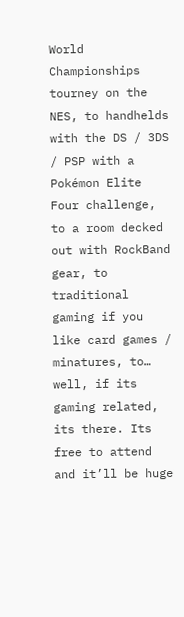World Championships tourney on the NES, to handhelds with the DS / 3DS / PSP with a Pokémon Elite Four challenge, to a room decked out with RockBand gear, to traditional gaming if you like card games / minatures, to… well, if its gaming related, its there. Its free to attend and it’ll be huge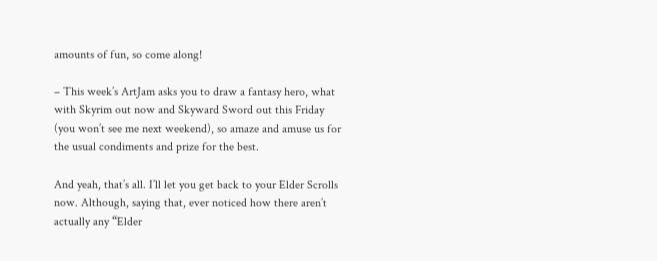amounts of fun, so come along!

– This week’s ArtJam asks you to draw a fantasy hero, what with Skyrim out now and Skyward Sword out this Friday (you won’t see me next weekend), so amaze and amuse us for the usual condiments and prize for the best.

And yeah, that’s all. I’ll let you get back to your Elder Scrolls now. Although, saying that, ever noticed how there aren’t actually any “Elder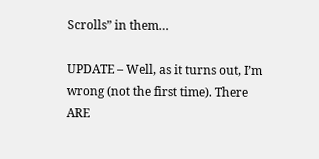Scrolls” in them…

UPDATE – Well, as it turns out, I’m wrong (not the first time). There ARE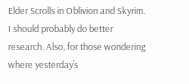Elder Scrolls in Oblivion and Skyrim. I should probably do better research. Also, for those wondering where yesterday’s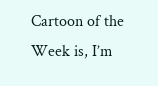Cartoon of the Week is, I’m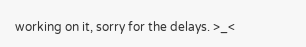working on it, sorry for the delays. >_<